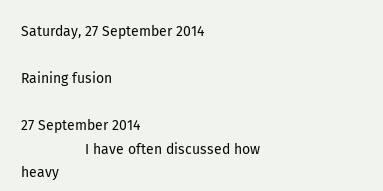Saturday, 27 September 2014

Raining fusion

27 September 2014
                I have often discussed how heavy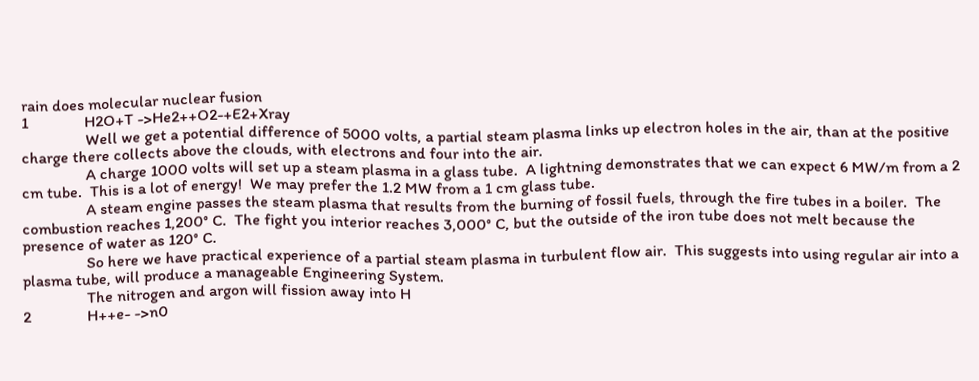rain does molecular nuclear fusion
1              H2O+T ->He2++O2-+E2+Xray
                Well we get a potential difference of 5000 volts, a partial steam plasma links up electron holes in the air, than at the positive charge there collects above the clouds, with electrons and four into the air.
                A charge 1000 volts will set up a steam plasma in a glass tube.  A lightning demonstrates that we can expect 6 MW/m from a 2 cm tube.  This is a lot of energy!  We may prefer the 1.2 MW from a 1 cm glass tube.
                A steam engine passes the steam plasma that results from the burning of fossil fuels, through the fire tubes in a boiler.  The combustion reaches 1,200° C.  The fight you interior reaches 3,000° C, but the outside of the iron tube does not melt because the presence of water as 120° C.
                So here we have practical experience of a partial steam plasma in turbulent flow air.  This suggests into using regular air into a plasma tube, will produce a manageable Engineering System.
                The nitrogen and argon will fission away into H
2              H++e- ->n0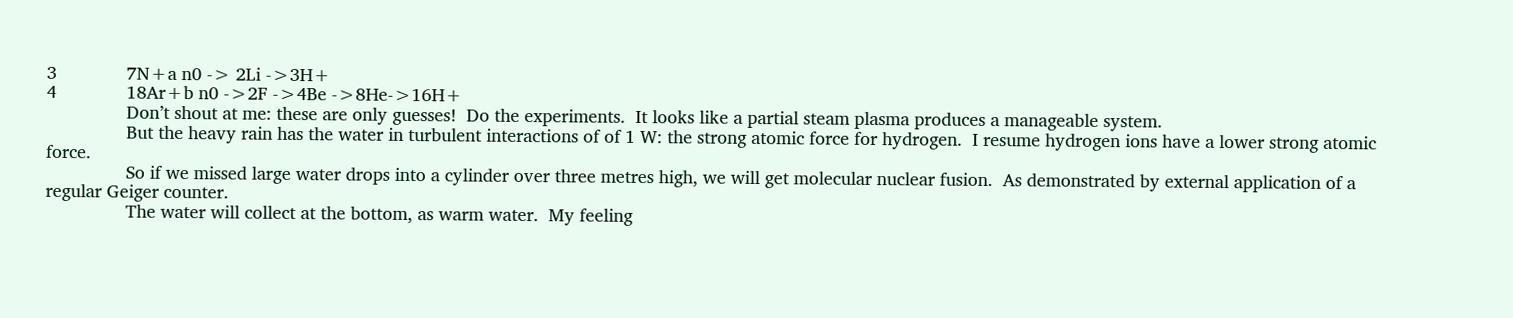3              7N+a n0 -> 2Li ->3H+
4              18Ar+b n0 ->2F ->4Be ->8He->16H+
                Don’t shout at me: these are only guesses!  Do the experiments.  It looks like a partial steam plasma produces a manageable system.
                But the heavy rain has the water in turbulent interactions of of 1 W: the strong atomic force for hydrogen.  I resume hydrogen ions have a lower strong atomic force.
                So if we missed large water drops into a cylinder over three metres high, we will get molecular nuclear fusion.  As demonstrated by external application of a regular Geiger counter.
                The water will collect at the bottom, as warm water.  My feeling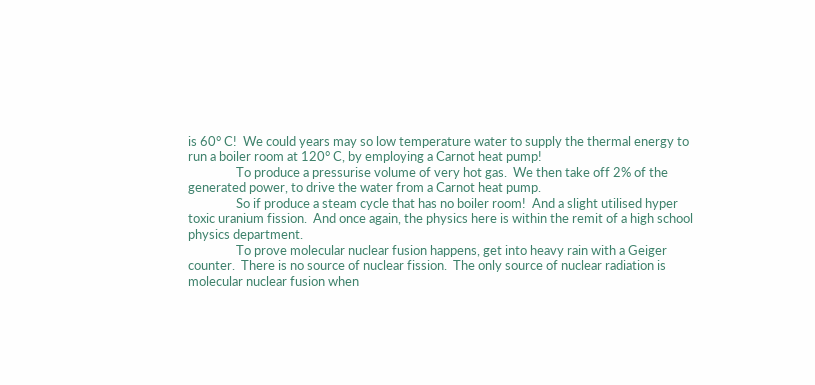is 60° C!  We could years may so low temperature water to supply the thermal energy to run a boiler room at 120° C, by employing a Carnot heat pump!
                To produce a pressurise volume of very hot gas.  We then take off 2% of the generated power, to drive the water from a Carnot heat pump.
                So if produce a steam cycle that has no boiler room!  And a slight utilised hyper toxic uranium fission.  And once again, the physics here is within the remit of a high school physics department.
                To prove molecular nuclear fusion happens, get into heavy rain with a Geiger counter.  There is no source of nuclear fission.  The only source of nuclear radiation is molecular nuclear fusion when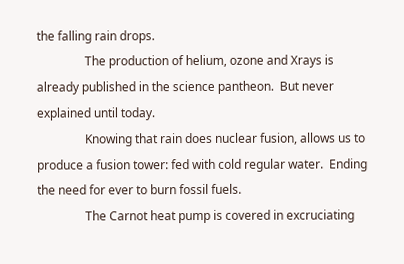the falling rain drops.
                The production of helium, ozone and Xrays is already published in the science pantheon.  But never explained until today.
                Knowing that rain does nuclear fusion, allows us to produce a fusion tower: fed with cold regular water.  Ending the need for ever to burn fossil fuels.
                The Carnot heat pump is covered in excruciating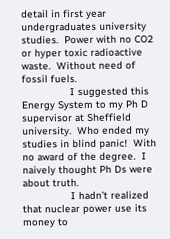detail in first year undergraduates university studies.  Power with no CO2 or hyper toxic radioactive waste.  Without need of fossil fuels.
                I suggested this Energy System to my Ph D supervisor at Sheffield university.  Who ended my studies in blind panic!  With no award of the degree.  I naively thought Ph Ds were about truth.
                I hadn’t realized that nuclear power use its money to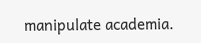manipulate academia.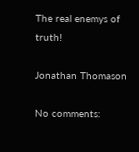The real enemys of truth!

Jonathan Thomason

No comments: